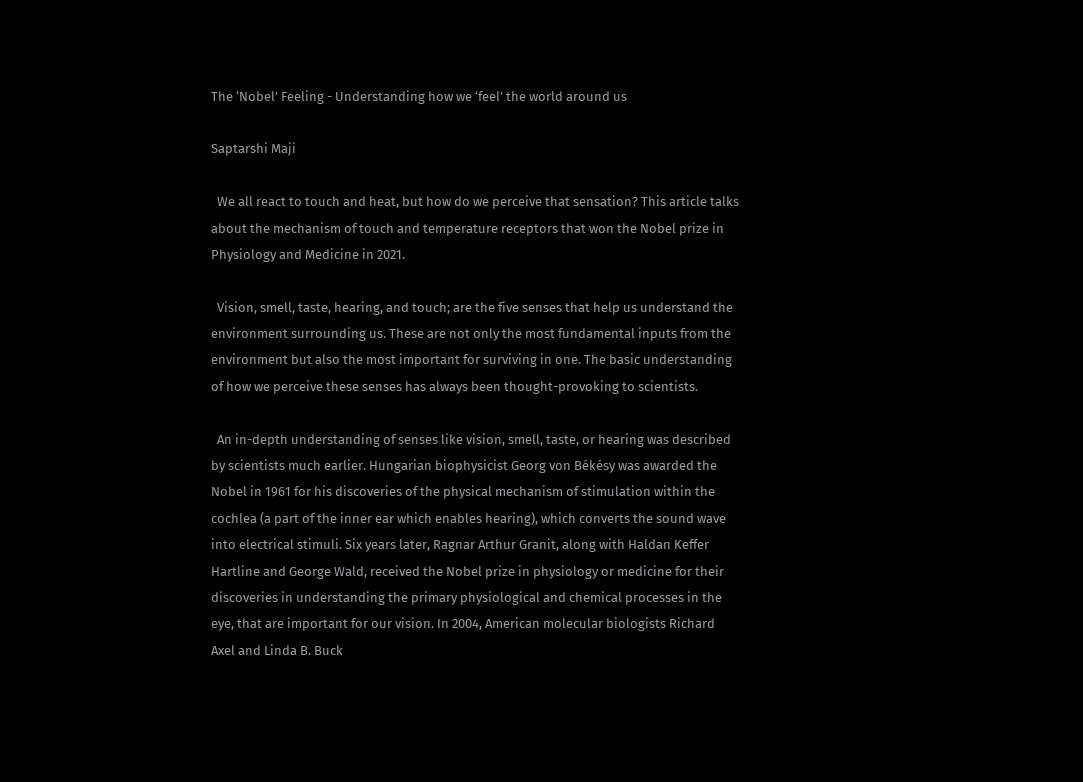The ‘Nobel’ Feeling - Understanding how we ‘feel’ the world around us

Saptarshi Maji

  We all react to touch and heat, but how do we perceive that sensation? This article talks about the mechanism of touch and temperature receptors that won the Nobel prize in Physiology and Medicine in 2021.

  Vision, smell, taste, hearing, and touch; are the five senses that help us understand the environment surrounding us. These are not only the most fundamental inputs from the environment but also the most important for surviving in one. The basic understanding of how we perceive these senses has always been thought-provoking to scientists.

  An in-depth understanding of senses like vision, smell, taste, or hearing was described by scientists much earlier. Hungarian biophysicist Georg von Békésy was awarded the Nobel in 1961 for his discoveries of the physical mechanism of stimulation within the cochlea (a part of the inner ear which enables hearing), which converts the sound wave into electrical stimuli. Six years later, Ragnar Arthur Granit, along with Haldan Keffer Hartline and George Wald, received the Nobel prize in physiology or medicine for their discoveries in understanding the primary physiological and chemical processes in the eye, that are important for our vision. In 2004, American molecular biologists Richard Axel and Linda B. Buck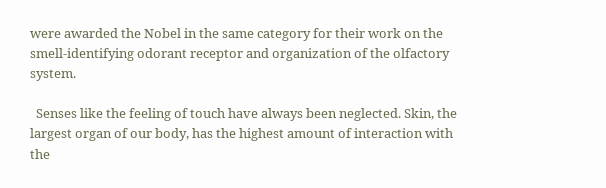were awarded the Nobel in the same category for their work on the smell-identifying odorant receptor and organization of the olfactory system.

  Senses like the feeling of touch have always been neglected. Skin, the largest organ of our body, has the highest amount of interaction with the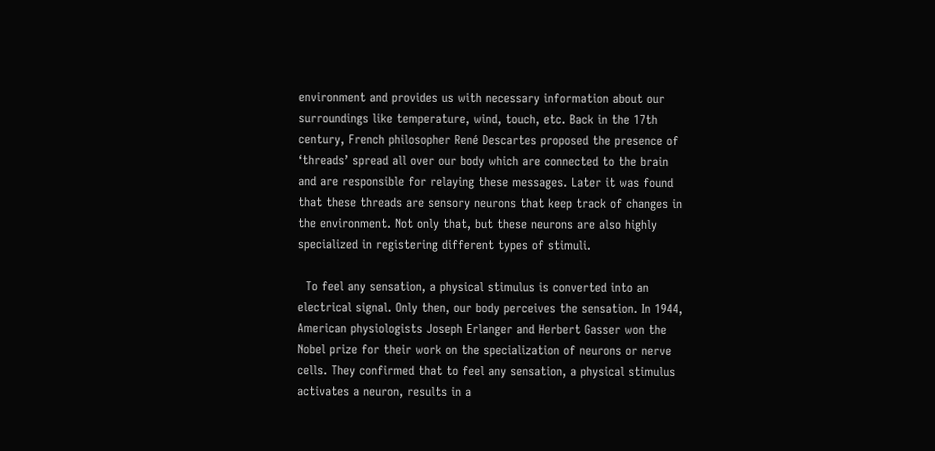environment and provides us with necessary information about our surroundings like temperature, wind, touch, etc. Back in the 17th century, French philosopher René Descartes proposed the presence of ‘threads’ spread all over our body which are connected to the brain and are responsible for relaying these messages. Later it was found that these threads are sensory neurons that keep track of changes in the environment. Not only that, but these neurons are also highly specialized in registering different types of stimuli.

  To feel any sensation, a physical stimulus is converted into an electrical signal. Only then, our body perceives the sensation. In 1944, American physiologists Joseph Erlanger and Herbert Gasser won the Nobel prize for their work on the specialization of neurons or nerve cells. They confirmed that to feel any sensation, a physical stimulus activates a neuron, results in a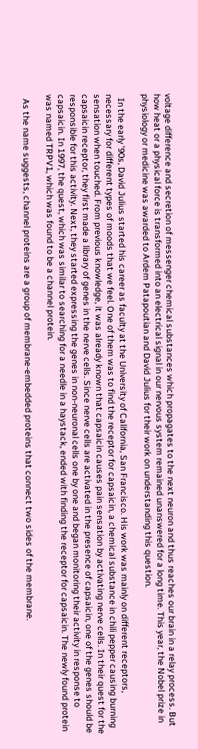voltage difference and secretion of messenger chemical substances which propagates to the next neuron and thus reaches our brain in a relay process. But how heat or a physical force is transformed into an electrical signal in our nervous system remained unanswered for a long time. This year, the Nobel prize in physiology or medicine was awarded to Ardem Patapoutian and David Julius for their work on understanding this question.

  In the early ’90s, David Julius started his career as faculty at the University of California, San Francisco. His work was mainly on different receptors, necessary for different types of moods that we feel. One of them was to find the receptor for capsaicin, a chemical substance in chili pepper causing burning sensation when touched. From previous knowledge, it was already known that capsaicin causes pain sensation by activating nerve cells. In their quest for the capsaicin receptor, they first made a library of genes in the nerve cells. Since nerve cells are activated in the presence of capsaicin, one of the genes should be responsible for this activity. Next, they started expressing the genes in non-neuronal cells one by one and began monitoring their activity in response to capsaicin. In 1997, the quest, which was similar to searching for a needle in a haystack, ended with finding the receptor for capsaicin. The newly found protein was named TRPV1, which was found to be a channel protein.

  As the name suggests, channel proteins are a group of membrane-embedded proteins that connect two sides of the membrane.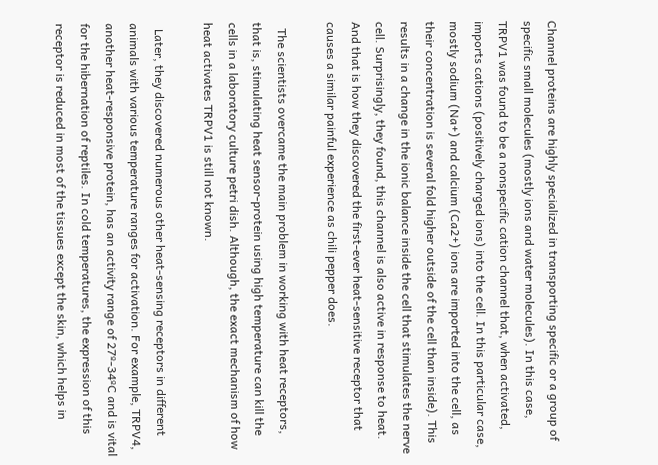Channel proteins are highly specialized in transporting specific or a group of specific small molecules (mostly ions and water molecules). In this case, TRPV1 was found to be a nonspecific cation channel that, when activated, imports cations (positively charged ions) into the cell. In this particular case, mostly sodium (Na+) and calcium (Ca2+) ions are imported into the cell, as their concentration is several fold higher outside of the cell than inside). This results in a change in the ionic balance inside the cell that stimulates the nerve cell. Surprisingly, they found, this channel is also active in response to heat. And that is how they discovered the first-ever heat-sensitive receptor that causes a similar painful experience as chili pepper does.

  The scientists overcame the main problem in working with heat receptors, that is, stimulating heat sensor-protein using high temperature can kill the cells in a laboratory culture petri dish. Although, the exact mechanism of how heat activates TRPV1 is still not known.

  Later, they discovered numerous other heat-sensing receptors in different animals with various temperature ranges for activation. For example, TRPV4, another heat-responsive protein, has an activity range of 27º-34ºC and is vital for the hibernation of reptiles. In cold temperatures, the expression of this receptor is reduced in most of the tissues except the skin, which helps in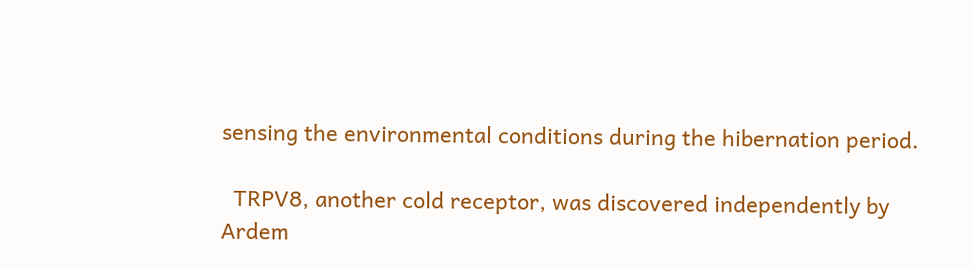sensing the environmental conditions during the hibernation period.

  TRPV8, another cold receptor, was discovered independently by Ardem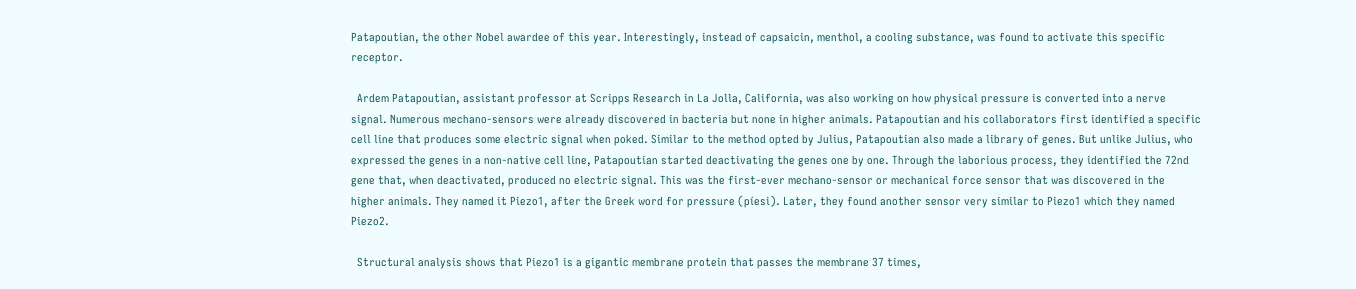Patapoutian, the other Nobel awardee of this year. Interestingly, instead of capsaicin, menthol, a cooling substance, was found to activate this specific receptor.

  Ardem Patapoutian, assistant professor at Scripps Research in La Jolla, California, was also working on how physical pressure is converted into a nerve signal. Numerous mechano-sensors were already discovered in bacteria but none in higher animals. Patapoutian and his collaborators first identified a specific cell line that produces some electric signal when poked. Similar to the method opted by Julius, Patapoutian also made a library of genes. But unlike Julius, who expressed the genes in a non-native cell line, Patapoutian started deactivating the genes one by one. Through the laborious process, they identified the 72nd gene that, when deactivated, produced no electric signal. This was the first-ever mechano-sensor or mechanical force sensor that was discovered in the higher animals. They named it Piezo1, after the Greek word for pressure (píesi). Later, they found another sensor very similar to Piezo1 which they named Piezo2.

  Structural analysis shows that Piezo1 is a gigantic membrane protein that passes the membrane 37 times,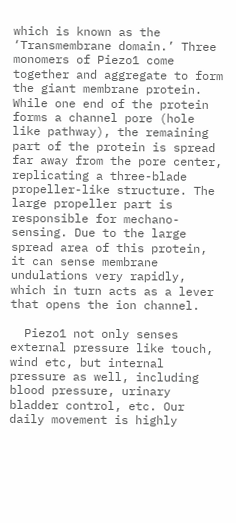which is known as the ‘Transmembrane domain.’ Three monomers of Piezo1 come together and aggregate to form the giant membrane protein. While one end of the protein forms a channel pore (hole like pathway), the remaining part of the protein is spread far away from the pore center, replicating a three-blade propeller-like structure. The large propeller part is responsible for mechano-sensing. Due to the large spread area of this protein, it can sense membrane undulations very rapidly, which in turn acts as a lever that opens the ion channel.

  Piezo1 not only senses external pressure like touch, wind etc, but internal pressure as well, including blood pressure, urinary bladder control, etc. Our daily movement is highly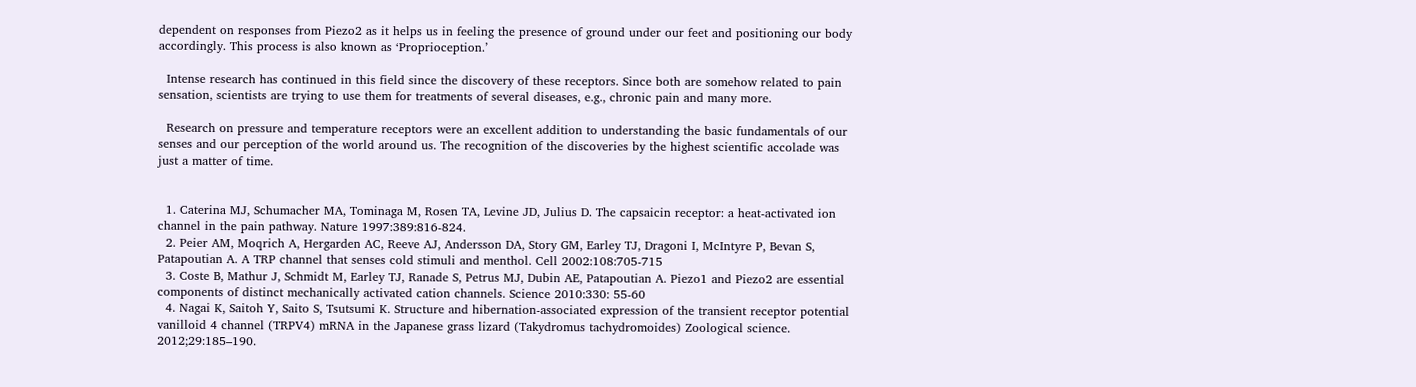dependent on responses from Piezo2 as it helps us in feeling the presence of ground under our feet and positioning our body accordingly. This process is also known as ‘Proprioception.’

  Intense research has continued in this field since the discovery of these receptors. Since both are somehow related to pain sensation, scientists are trying to use them for treatments of several diseases, e.g., chronic pain and many more.

  Research on pressure and temperature receptors were an excellent addition to understanding the basic fundamentals of our senses and our perception of the world around us. The recognition of the discoveries by the highest scientific accolade was just a matter of time.


  1. Caterina MJ, Schumacher MA, Tominaga M, Rosen TA, Levine JD, Julius D. The capsaicin receptor: a heat-activated ion channel in the pain pathway. Nature 1997:389:816-824.
  2. Peier AM, Moqrich A, Hergarden AC, Reeve AJ, Andersson DA, Story GM, Earley TJ, Dragoni I, McIntyre P, Bevan S, Patapoutian A. A TRP channel that senses cold stimuli and menthol. Cell 2002:108:705-715
  3. Coste B, Mathur J, Schmidt M, Earley TJ, Ranade S, Petrus MJ, Dubin AE, Patapoutian A. Piezo1 and Piezo2 are essential components of distinct mechanically activated cation channels. Science 2010:330: 55-60
  4. Nagai K, Saitoh Y, Saito S, Tsutsumi K. Structure and hibernation-associated expression of the transient receptor potential vanilloid 4 channel (TRPV4) mRNA in the Japanese grass lizard (Takydromus tachydromoides) Zoological science. 2012;29:185–190.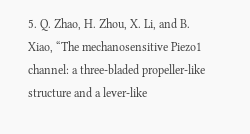5. Q. Zhao, H. Zhou, X. Li, and B. Xiao, “The mechanosensitive Piezo1 channel: a three-bladed propeller-like structure and a lever-like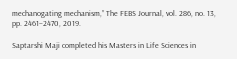mechanogating mechanism,” The FEBS Journal, vol. 286, no. 13, pp. 2461–2470, 2019.

Saptarshi Maji completed his Masters in Life Sciences in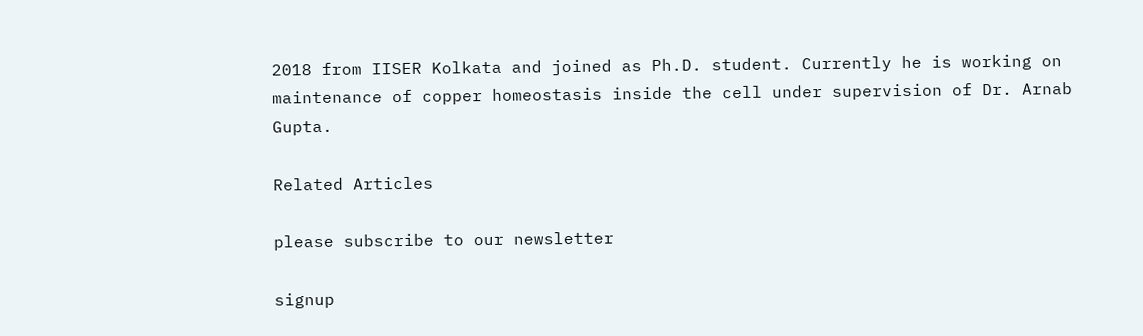2018 from IISER Kolkata and joined as Ph.D. student. Currently he is working on maintenance of copper homeostasis inside the cell under supervision of Dr. Arnab Gupta.

Related Articles

please subscribe to our newsletter

signup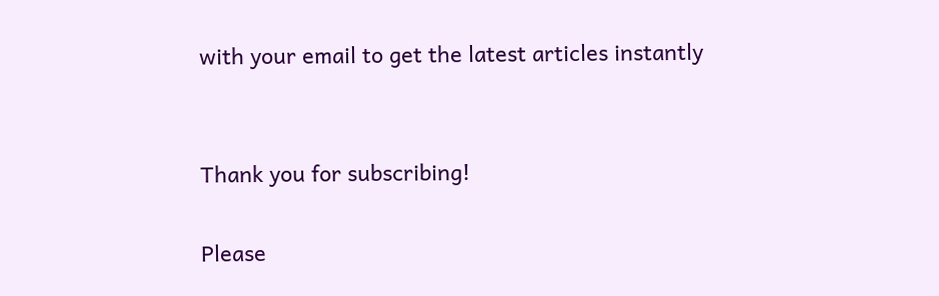with your email to get the latest articles instantly


Thank you for subscribing!

Please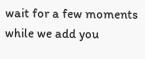wait for a few moments while we add you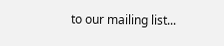to our mailing list...